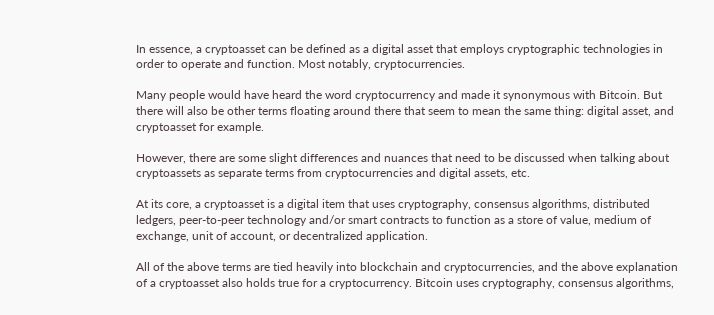In essence, a cryptoasset can be defined as a digital asset that employs cryptographic technologies in order to operate and function. Most notably, cryptocurrencies.

Many people would have heard the word cryptocurrency and made it synonymous with Bitcoin. But there will also be other terms floating around there that seem to mean the same thing: digital asset, and cryptoasset for example.

However, there are some slight differences and nuances that need to be discussed when talking about cryptoassets as separate terms from cryptocurrencies and digital assets, etc.

At its core, a cryptoasset is a digital item that uses cryptography, consensus algorithms, distributed ledgers, peer-to-peer technology and/or smart contracts to function as a store of value, medium of exchange, unit of account, or decentralized application.

All of the above terms are tied heavily into blockchain and cryptocurrencies, and the above explanation of a cryptoasset also holds true for a cryptocurrency. Bitcoin uses cryptography, consensus algorithms,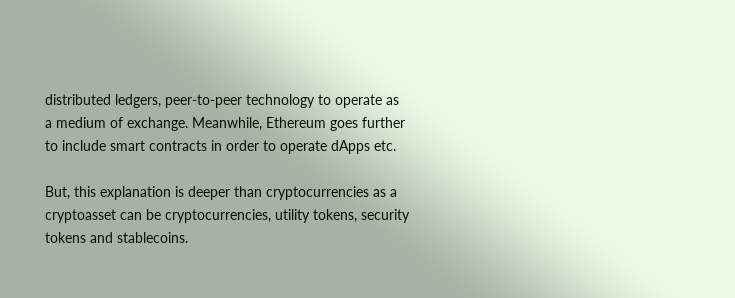distributed ledgers, peer-to-peer technology to operate as a medium of exchange. Meanwhile, Ethereum goes further to include smart contracts in order to operate dApps etc.

But, this explanation is deeper than cryptocurrencies as a cryptoasset can be cryptocurrencies, utility tokens, security tokens and stablecoins.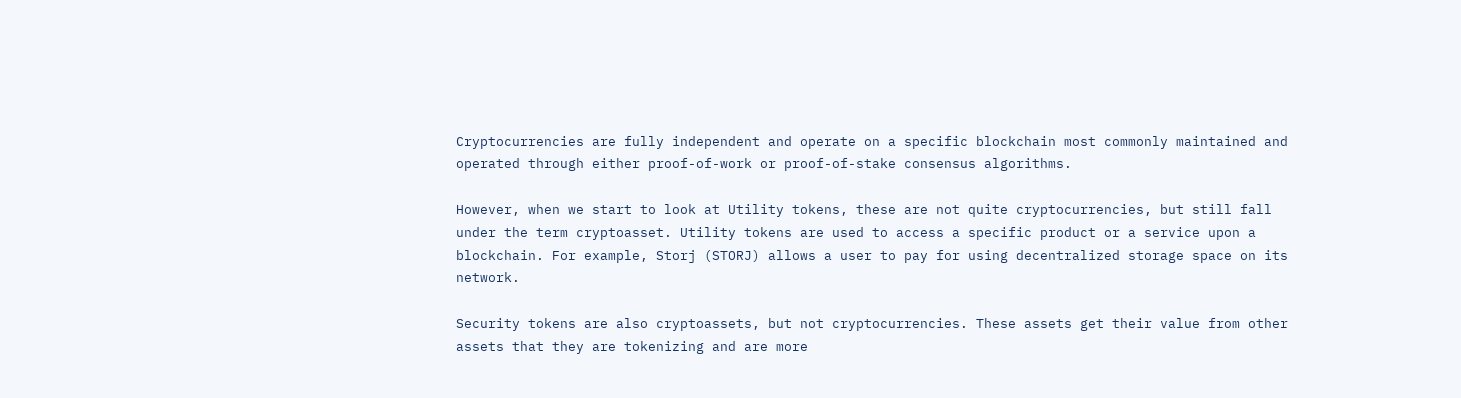Cryptocurrencies are fully independent and operate on a specific blockchain most commonly maintained and operated through either proof-of-work or proof-of-stake consensus algorithms.

However, when we start to look at Utility tokens, these are not quite cryptocurrencies, but still fall under the term cryptoasset. Utility tokens are used to access a specific product or a service upon a blockchain. For example, Storj (STORJ) allows a user to pay for using decentralized storage space on its network.

Security tokens are also cryptoassets, but not cryptocurrencies. These assets get their value from other assets that they are tokenizing and are more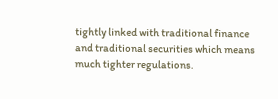tightly linked with traditional finance and traditional securities which means much tighter regulations.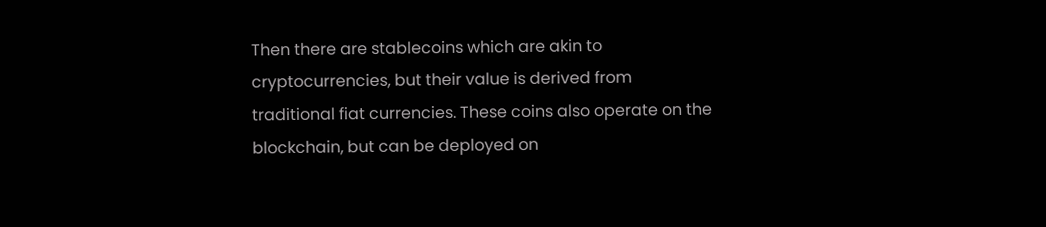Then there are stablecoins which are akin to cryptocurrencies, but their value is derived from traditional fiat currencies. These coins also operate on the blockchain, but can be deployed on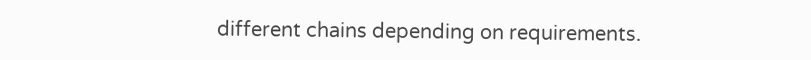different chains depending on requirements.